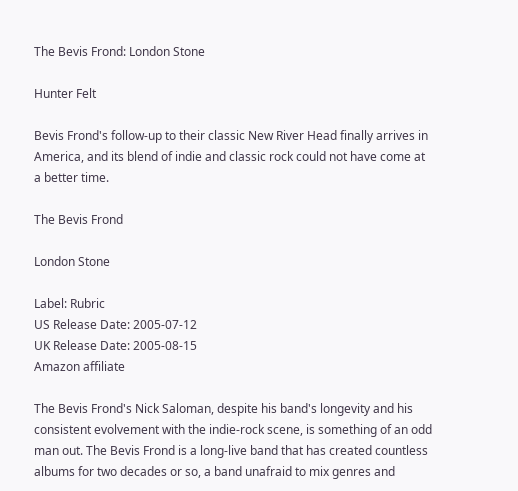The Bevis Frond: London Stone

Hunter Felt

Bevis Frond's follow-up to their classic New River Head finally arrives in America, and its blend of indie and classic rock could not have come at a better time.

The Bevis Frond

London Stone

Label: Rubric
US Release Date: 2005-07-12
UK Release Date: 2005-08-15
Amazon affiliate

The Bevis Frond's Nick Saloman, despite his band's longevity and his consistent evolvement with the indie-rock scene, is something of an odd man out. The Bevis Frond is a long-live band that has created countless albums for two decades or so, a band unafraid to mix genres and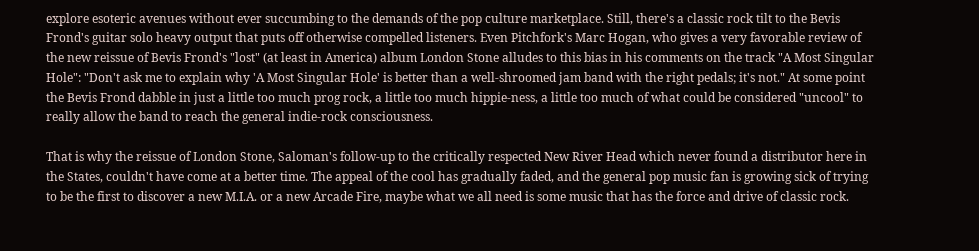explore esoteric avenues without ever succumbing to the demands of the pop culture marketplace. Still, there's a classic rock tilt to the Bevis Frond's guitar solo heavy output that puts off otherwise compelled listeners. Even Pitchfork's Marc Hogan, who gives a very favorable review of the new reissue of Bevis Frond's "lost" (at least in America) album London Stone alludes to this bias in his comments on the track "A Most Singular Hole": "Don't ask me to explain why 'A Most Singular Hole' is better than a well-shroomed jam band with the right pedals; it's not." At some point the Bevis Frond dabble in just a little too much prog rock, a little too much hippie-ness, a little too much of what could be considered "uncool" to really allow the band to reach the general indie-rock consciousness.

That is why the reissue of London Stone, Saloman's follow-up to the critically respected New River Head which never found a distributor here in the States, couldn't have come at a better time. The appeal of the cool has gradually faded, and the general pop music fan is growing sick of trying to be the first to discover a new M.I.A. or a new Arcade Fire, maybe what we all need is some music that has the force and drive of classic rock.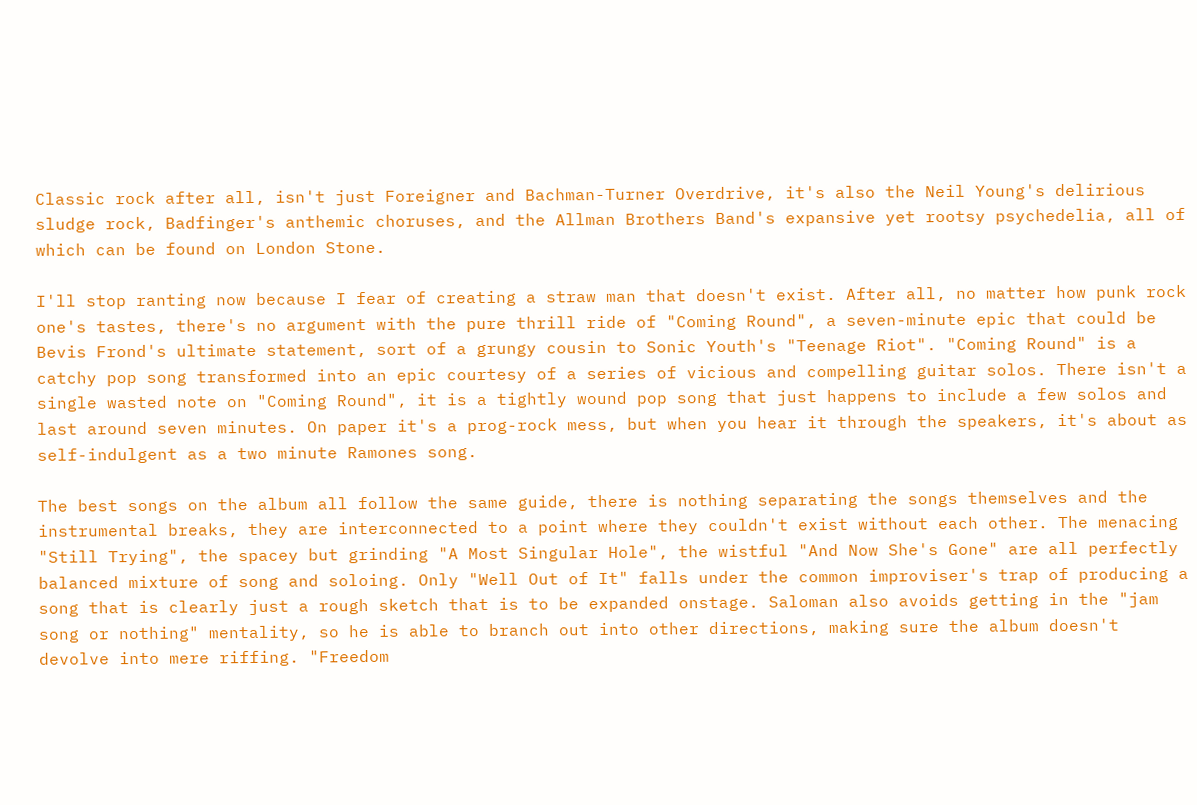Classic rock after all, isn't just Foreigner and Bachman-Turner Overdrive, it's also the Neil Young's delirious sludge rock, Badfinger's anthemic choruses, and the Allman Brothers Band's expansive yet rootsy psychedelia, all of which can be found on London Stone.

I'll stop ranting now because I fear of creating a straw man that doesn't exist. After all, no matter how punk rock one's tastes, there's no argument with the pure thrill ride of "Coming Round", a seven-minute epic that could be Bevis Frond's ultimate statement, sort of a grungy cousin to Sonic Youth's "Teenage Riot". "Coming Round" is a catchy pop song transformed into an epic courtesy of a series of vicious and compelling guitar solos. There isn't a single wasted note on "Coming Round", it is a tightly wound pop song that just happens to include a few solos and last around seven minutes. On paper it's a prog-rock mess, but when you hear it through the speakers, it's about as self-indulgent as a two minute Ramones song.

The best songs on the album all follow the same guide, there is nothing separating the songs themselves and the instrumental breaks, they are interconnected to a point where they couldn't exist without each other. The menacing "Still Trying", the spacey but grinding "A Most Singular Hole", the wistful "And Now She's Gone" are all perfectly balanced mixture of song and soloing. Only "Well Out of It" falls under the common improviser's trap of producing a song that is clearly just a rough sketch that is to be expanded onstage. Saloman also avoids getting in the "jam song or nothing" mentality, so he is able to branch out into other directions, making sure the album doesn't devolve into mere riffing. "Freedom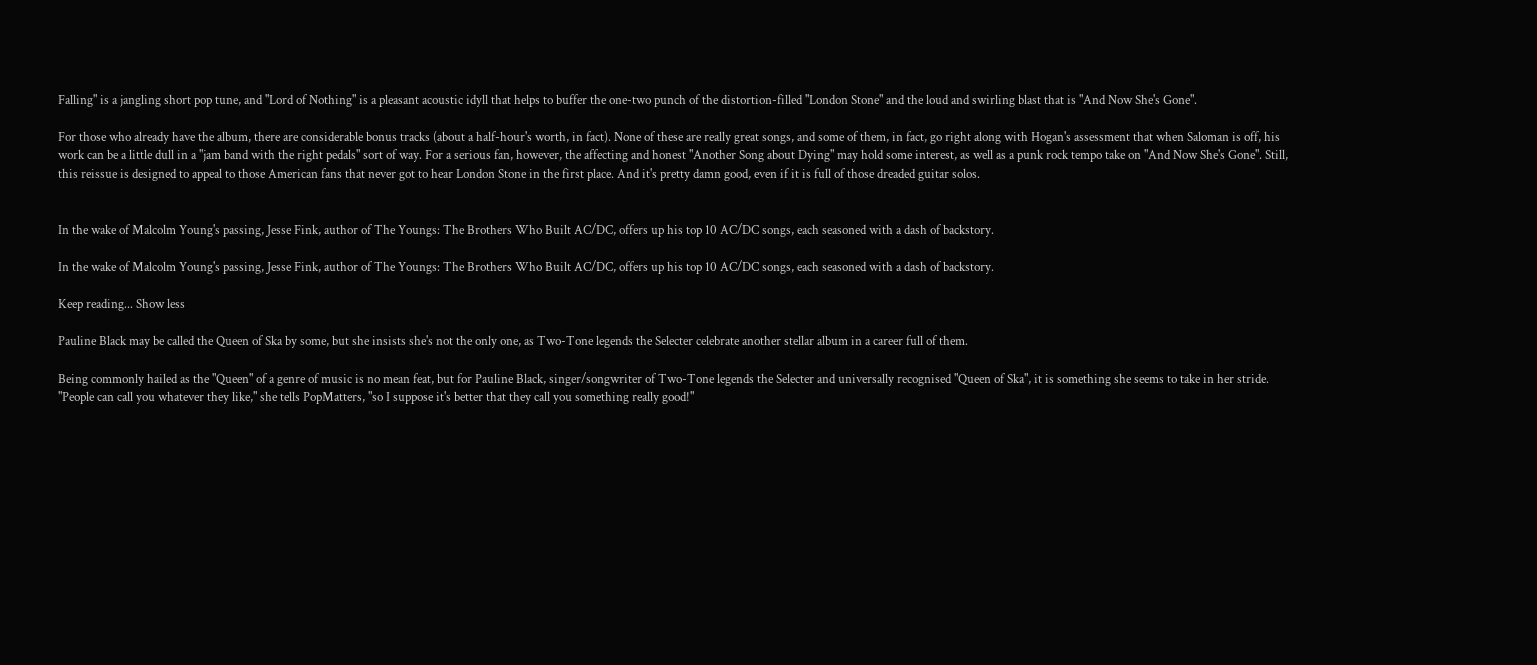Falling" is a jangling short pop tune, and "Lord of Nothing" is a pleasant acoustic idyll that helps to buffer the one-two punch of the distortion-filled "London Stone" and the loud and swirling blast that is "And Now She's Gone".

For those who already have the album, there are considerable bonus tracks (about a half-hour's worth, in fact). None of these are really great songs, and some of them, in fact, go right along with Hogan's assessment that when Saloman is off, his work can be a little dull in a "jam band with the right pedals" sort of way. For a serious fan, however, the affecting and honest "Another Song about Dying" may hold some interest, as well as a punk rock tempo take on "And Now She's Gone". Still, this reissue is designed to appeal to those American fans that never got to hear London Stone in the first place. And it's pretty damn good, even if it is full of those dreaded guitar solos.


In the wake of Malcolm Young's passing, Jesse Fink, author of The Youngs: The Brothers Who Built AC/DC, offers up his top 10 AC/DC songs, each seasoned with a dash of backstory.

In the wake of Malcolm Young's passing, Jesse Fink, author of The Youngs: The Brothers Who Built AC/DC, offers up his top 10 AC/DC songs, each seasoned with a dash of backstory.

Keep reading... Show less

Pauline Black may be called the Queen of Ska by some, but she insists she's not the only one, as Two-Tone legends the Selecter celebrate another stellar album in a career full of them.

Being commonly hailed as the "Queen" of a genre of music is no mean feat, but for Pauline Black, singer/songwriter of Two-Tone legends the Selecter and universally recognised "Queen of Ska", it is something she seems to take in her stride. "People can call you whatever they like," she tells PopMatters, "so I suppose it's better that they call you something really good!"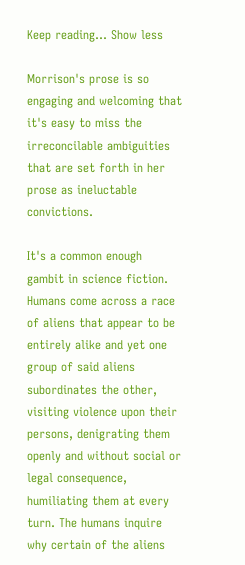Keep reading... Show less

Morrison's prose is so engaging and welcoming that it's easy to miss the irreconcilable ambiguities that are set forth in her prose as ineluctable convictions.

It's a common enough gambit in science fiction. Humans come across a race of aliens that appear to be entirely alike and yet one group of said aliens subordinates the other, visiting violence upon their persons, denigrating them openly and without social or legal consequence, humiliating them at every turn. The humans inquire why certain of the aliens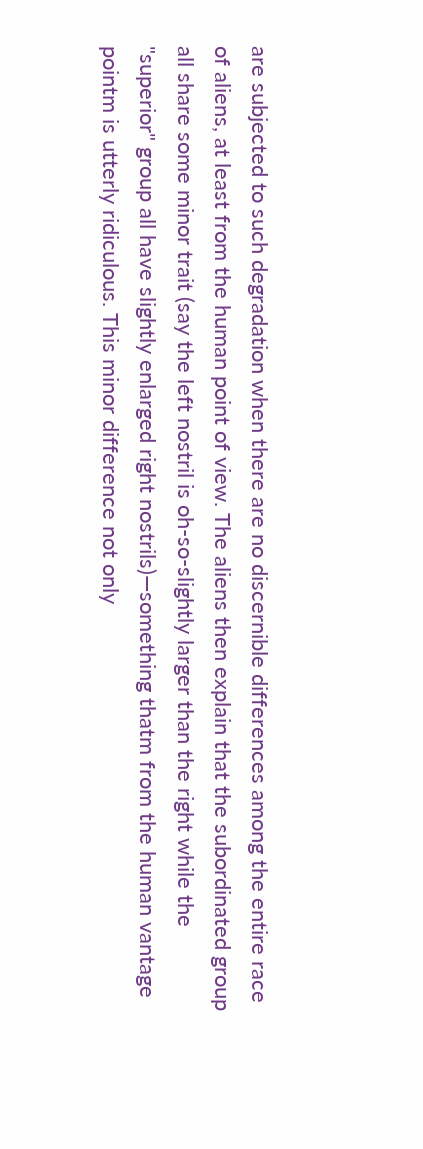are subjected to such degradation when there are no discernible differences among the entire race of aliens, at least from the human point of view. The aliens then explain that the subordinated group all share some minor trait (say the left nostril is oh-so-slightly larger than the right while the "superior" group all have slightly enlarged right nostrils)—something thatm from the human vantage pointm is utterly ridiculous. This minor difference not only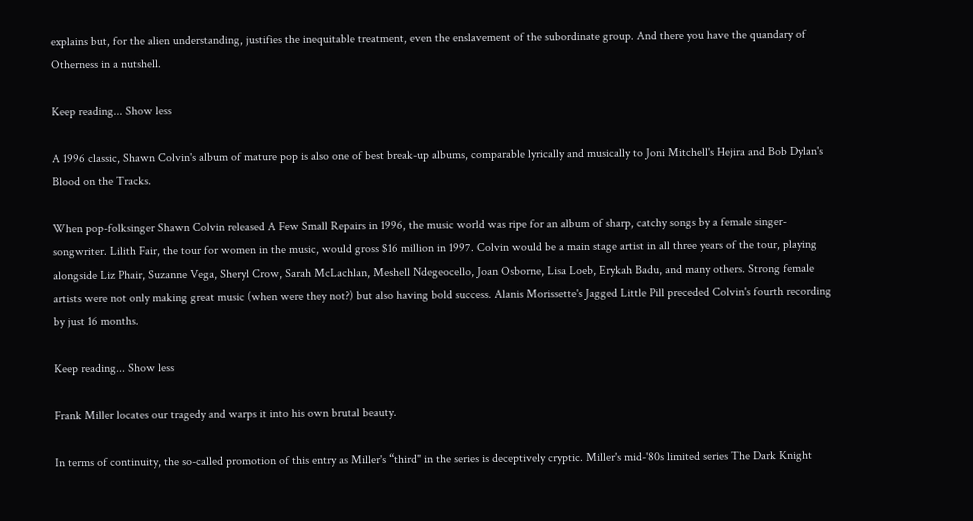explains but, for the alien understanding, justifies the inequitable treatment, even the enslavement of the subordinate group. And there you have the quandary of Otherness in a nutshell.

Keep reading... Show less

A 1996 classic, Shawn Colvin's album of mature pop is also one of best break-up albums, comparable lyrically and musically to Joni Mitchell's Hejira and Bob Dylan's Blood on the Tracks.

When pop-folksinger Shawn Colvin released A Few Small Repairs in 1996, the music world was ripe for an album of sharp, catchy songs by a female singer-songwriter. Lilith Fair, the tour for women in the music, would gross $16 million in 1997. Colvin would be a main stage artist in all three years of the tour, playing alongside Liz Phair, Suzanne Vega, Sheryl Crow, Sarah McLachlan, Meshell Ndegeocello, Joan Osborne, Lisa Loeb, Erykah Badu, and many others. Strong female artists were not only making great music (when were they not?) but also having bold success. Alanis Morissette's Jagged Little Pill preceded Colvin's fourth recording by just 16 months.

Keep reading... Show less

Frank Miller locates our tragedy and warps it into his own brutal beauty.

In terms of continuity, the so-called promotion of this entry as Miller's “third" in the series is deceptively cryptic. Miller's mid-'80s limited series The Dark Knight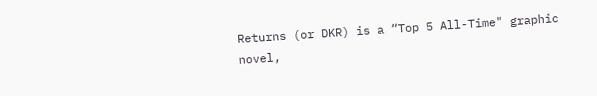Returns (or DKR) is a “Top 5 All-Time" graphic novel,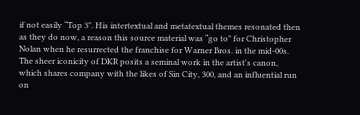if not easily “Top 3". His intertextual and metatextual themes resonated then as they do now, a reason this source material was “go to" for Christopher Nolan when he resurrected the franchise for Warner Bros. in the mid-00s. The sheer iconicity of DKR posits a seminal work in the artist's canon, which shares company with the likes of Sin City, 300, and an influential run on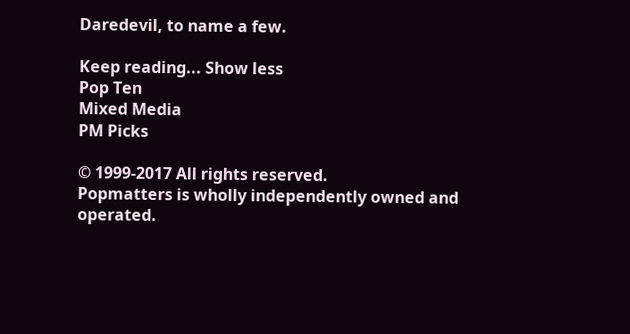Daredevil, to name a few.

Keep reading... Show less
Pop Ten
Mixed Media
PM Picks

© 1999-2017 All rights reserved.
Popmatters is wholly independently owned and operated.